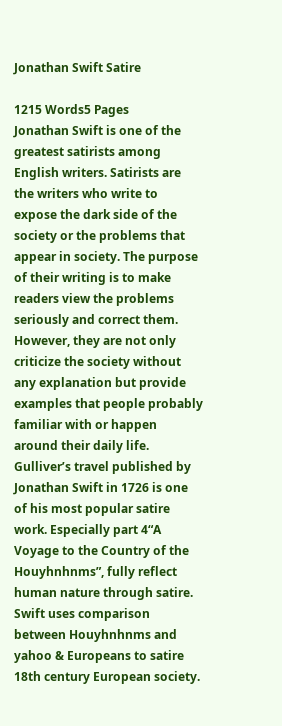Jonathan Swift Satire

1215 Words5 Pages
Jonathan Swift is one of the greatest satirists among English writers. Satirists are the writers who write to expose the dark side of the society or the problems that appear in society. The purpose of their writing is to make readers view the problems seriously and correct them. However, they are not only criticize the society without any explanation but provide examples that people probably familiar with or happen around their daily life. Gulliver’s travel published by Jonathan Swift in 1726 is one of his most popular satire work. Especially part 4“A Voyage to the Country of the Houyhnhnms”, fully reflect human nature through satire. Swift uses comparison between Houyhnhnms and yahoo & Europeans to satire 18th century European society.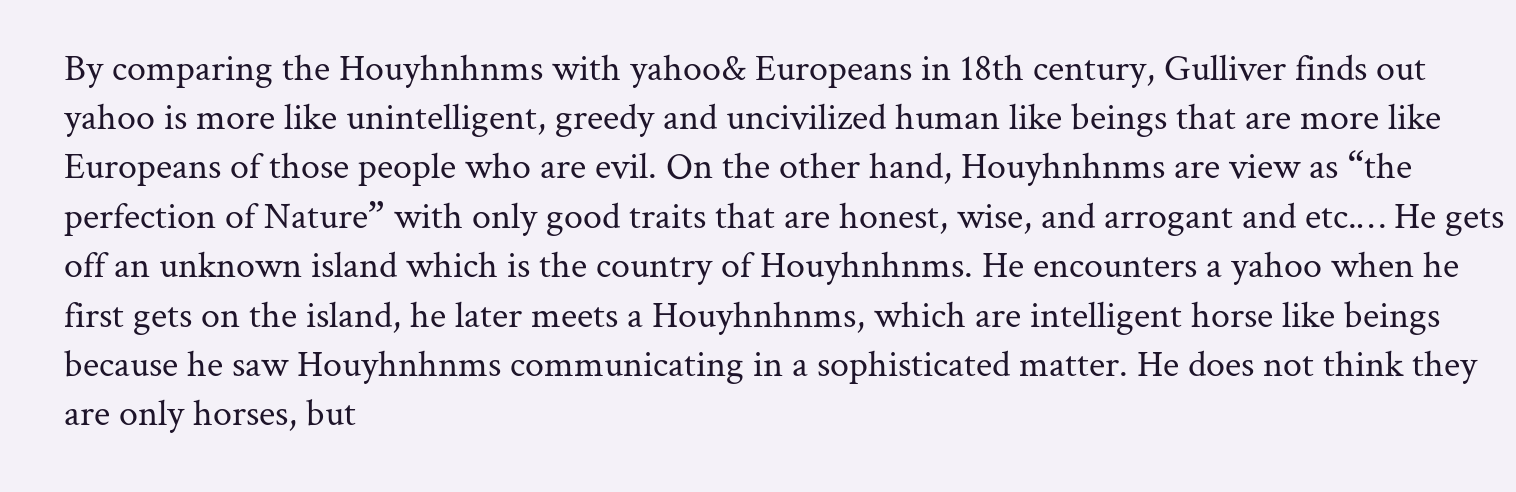By comparing the Houyhnhnms with yahoo& Europeans in 18th century, Gulliver finds out yahoo is more like unintelligent, greedy and uncivilized human like beings that are more like Europeans of those people who are evil. On the other hand, Houyhnhnms are view as “the perfection of Nature” with only good traits that are honest, wise, and arrogant and etc.… He gets off an unknown island which is the country of Houyhnhnms. He encounters a yahoo when he first gets on the island, he later meets a Houyhnhnms, which are intelligent horse like beings because he saw Houyhnhnms communicating in a sophisticated matter. He does not think they are only horses, but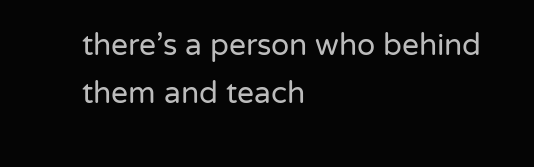there’s a person who behind them and teach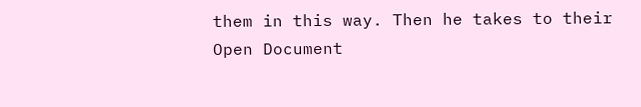them in this way. Then he takes to their
Open Document